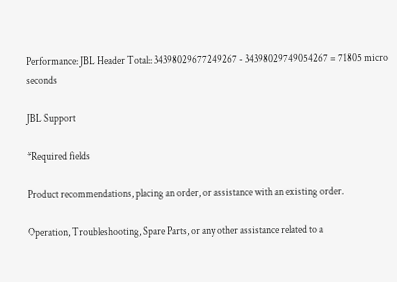Performance: JBL Header Total:: 34398029677249267 - 34398029749054267 = 71805 micro seconds

JBL Support

*Required fields

Product recommendations, placing an order, or assistance with an existing order.

Operation, Troubleshooting, Spare Parts, or any other assistance related to a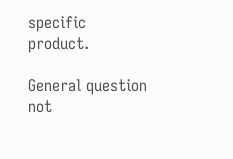specific product.

General question not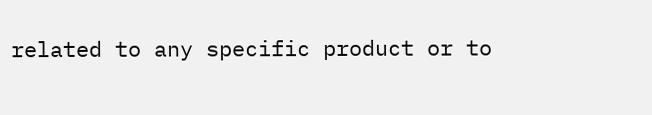related to any specific product or to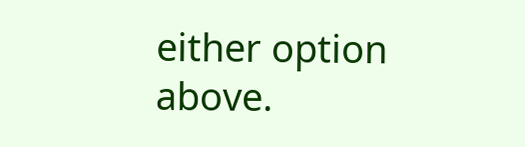either option above.